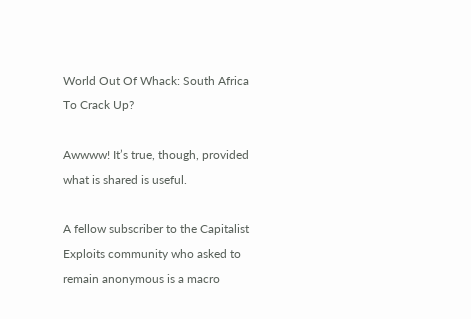World Out Of Whack: South Africa To Crack Up?

Awwww! It’s true, though, provided what is shared is useful.

A fellow subscriber to the Capitalist Exploits community who asked to remain anonymous is a macro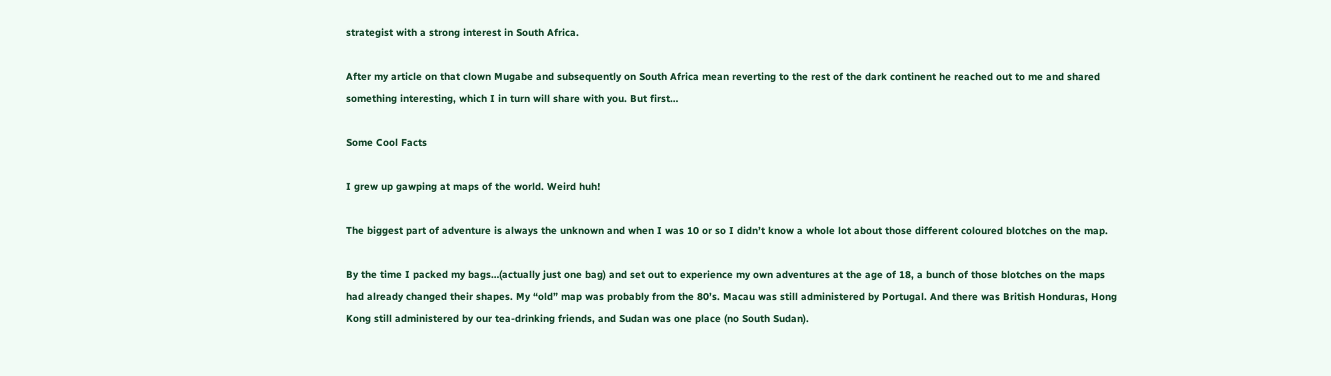strategist with a strong interest in South Africa.

After my article on that clown Mugabe and subsequently on South Africa mean reverting to the rest of the dark continent he reached out to me and shared something interesting, which I in turn will share with you. But first…

Some Cool Facts

I grew up gawping at maps of the world. Weird huh!

The biggest part of adventure is always the unknown and when I was 10 or so I didn’t know a whole lot about those different coloured blotches on the map.

By the time I packed my bags…(actually just one bag) and set out to experience my own adventures at the age of 18, a bunch of those blotches on the maps had already changed their shapes. My “old” map was probably from the 80’s. Macau was still administered by Portugal. And there was British Honduras, Hong Kong still administered by our tea-drinking friends, and Sudan was one place (no South Sudan).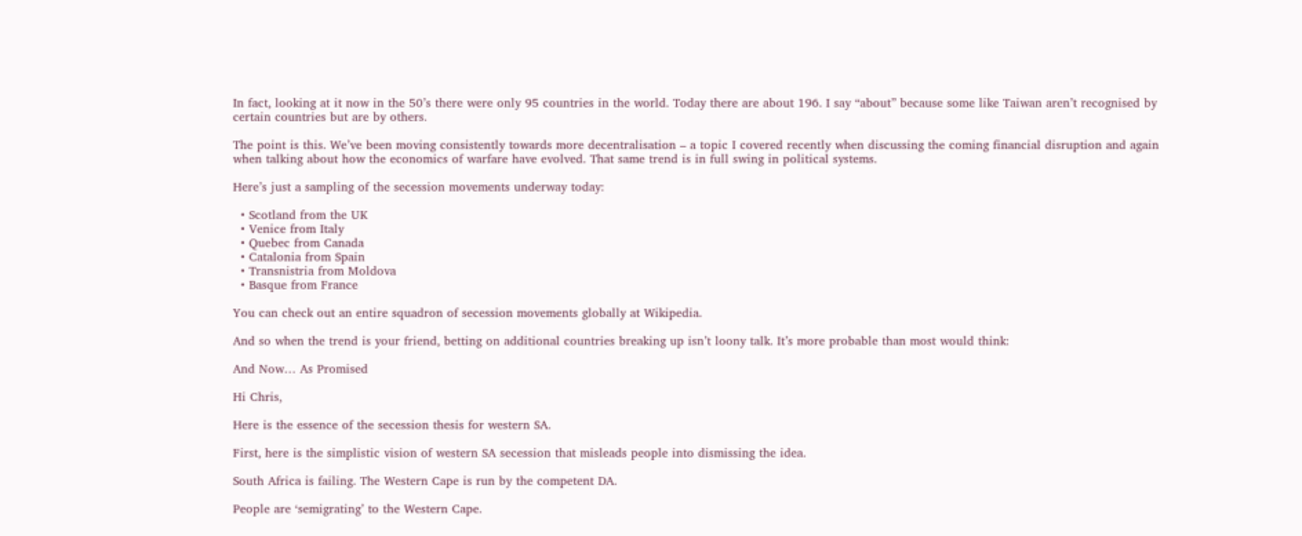In fact, looking at it now in the 50’s there were only 95 countries in the world. Today there are about 196. I say “about” because some like Taiwan aren’t recognised by certain countries but are by others.

The point is this. We’ve been moving consistently towards more decentralisation – a topic I covered recently when discussing the coming financial disruption and again when talking about how the economics of warfare have evolved. That same trend is in full swing in political systems.

Here’s just a sampling of the secession movements underway today:

  • Scotland from the UK
  • Venice from Italy
  • Quebec from Canada
  • Catalonia from Spain
  • Transnistria from Moldova
  • Basque from France

You can check out an entire squadron of secession movements globally at Wikipedia.

And so when the trend is your friend, betting on additional countries breaking up isn’t loony talk. It’s more probable than most would think:

And Now… As Promised

Hi Chris,

Here is the essence of the secession thesis for western SA.

First, here is the simplistic vision of western SA secession that misleads people into dismissing the idea.

South Africa is failing. The Western Cape is run by the competent DA.

People are ‘semigrating’ to the Western Cape.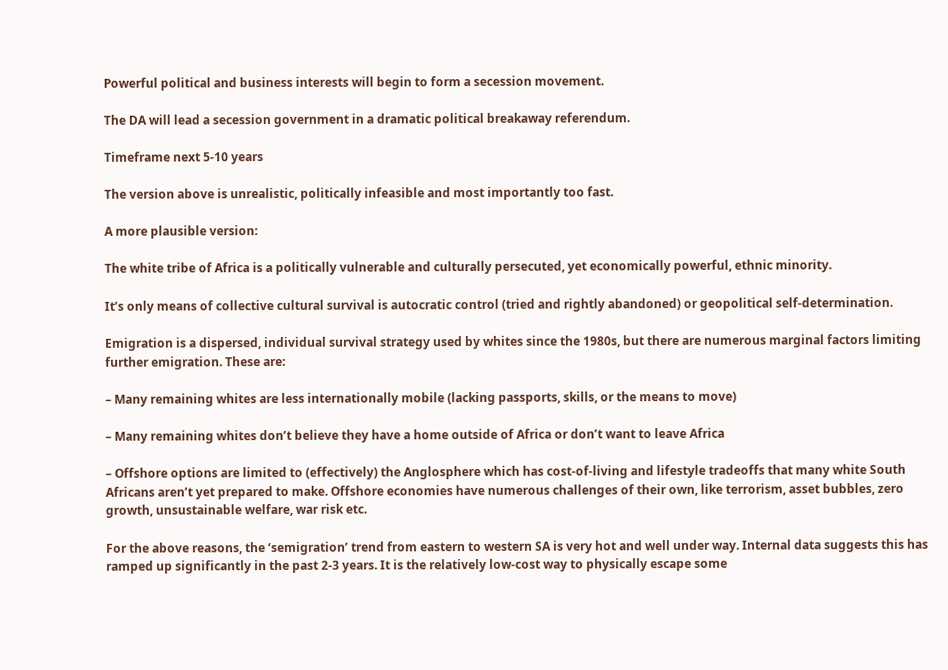Powerful political and business interests will begin to form a secession movement.

The DA will lead a secession government in a dramatic political breakaway referendum.

Timeframe next 5-10 years

The version above is unrealistic, politically infeasible and most importantly too fast.

A more plausible version:

The white tribe of Africa is a politically vulnerable and culturally persecuted, yet economically powerful, ethnic minority.

It’s only means of collective cultural survival is autocratic control (tried and rightly abandoned) or geopolitical self-determination.

Emigration is a dispersed, individual survival strategy used by whites since the 1980s, but there are numerous marginal factors limiting further emigration. These are:

– Many remaining whites are less internationally mobile (lacking passports, skills, or the means to move)

– Many remaining whites don’t believe they have a home outside of Africa or don’t want to leave Africa

– Offshore options are limited to (effectively) the Anglosphere which has cost-of-living and lifestyle tradeoffs that many white South Africans aren’t yet prepared to make. Offshore economies have numerous challenges of their own, like terrorism, asset bubbles, zero growth, unsustainable welfare, war risk etc.

For the above reasons, the ‘semigration’ trend from eastern to western SA is very hot and well under way. Internal data suggests this has ramped up significantly in the past 2-3 years. It is the relatively low-cost way to physically escape some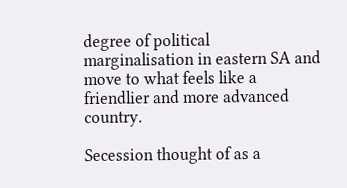degree of political marginalisation in eastern SA and move to what feels like a friendlier and more advanced country.

Secession thought of as a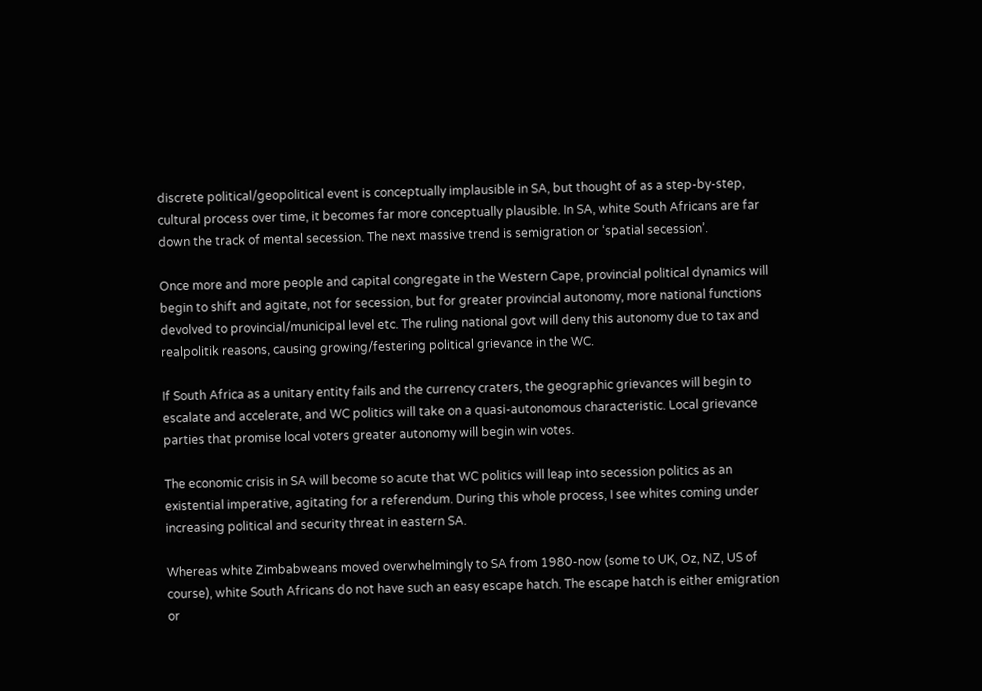discrete political/geopolitical event is conceptually implausible in SA, but thought of as a step-by-step, cultural process over time, it becomes far more conceptually plausible. In SA, white South Africans are far down the track of mental secession. The next massive trend is semigration or ‘spatial secession’.

Once more and more people and capital congregate in the Western Cape, provincial political dynamics will begin to shift and agitate, not for secession, but for greater provincial autonomy, more national functions devolved to provincial/municipal level etc. The ruling national govt will deny this autonomy due to tax and realpolitik reasons, causing growing/festering political grievance in the WC.

If South Africa as a unitary entity fails and the currency craters, the geographic grievances will begin to escalate and accelerate, and WC politics will take on a quasi-autonomous characteristic. Local grievance parties that promise local voters greater autonomy will begin win votes.

The economic crisis in SA will become so acute that WC politics will leap into secession politics as an existential imperative, agitating for a referendum. During this whole process, I see whites coming under increasing political and security threat in eastern SA.

Whereas white Zimbabweans moved overwhelmingly to SA from 1980-now (some to UK, Oz, NZ, US of course), white South Africans do not have such an easy escape hatch. The escape hatch is either emigration or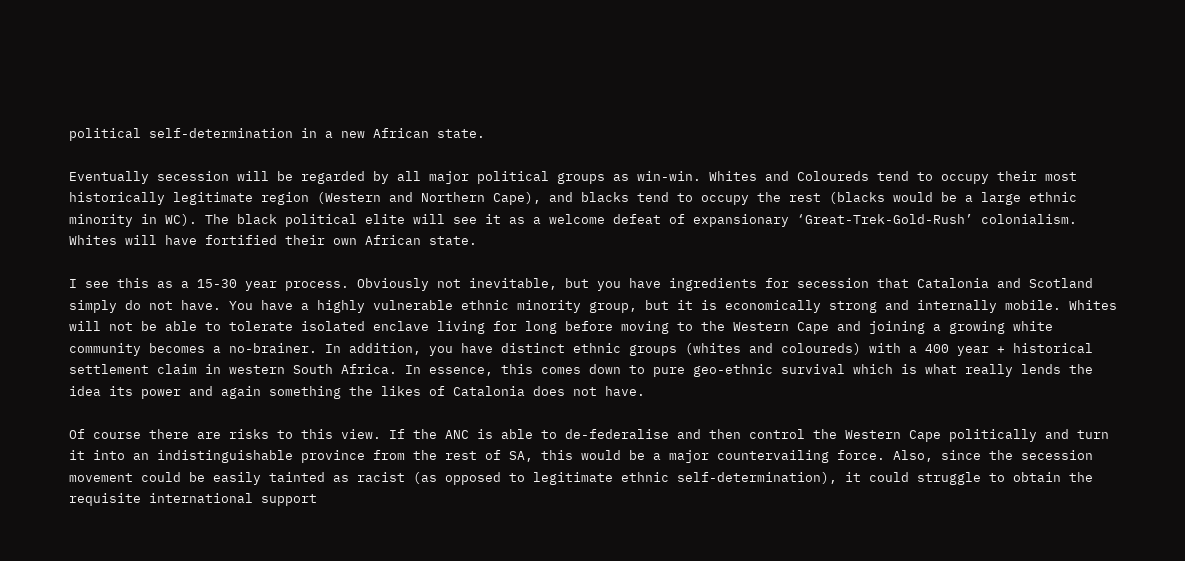political self-determination in a new African state.

Eventually secession will be regarded by all major political groups as win-win. Whites and Coloureds tend to occupy their most historically legitimate region (Western and Northern Cape), and blacks tend to occupy the rest (blacks would be a large ethnic minority in WC). The black political elite will see it as a welcome defeat of expansionary ‘Great-Trek-Gold-Rush’ colonialism. Whites will have fortified their own African state.

I see this as a 15-30 year process. Obviously not inevitable, but you have ingredients for secession that Catalonia and Scotland simply do not have. You have a highly vulnerable ethnic minority group, but it is economically strong and internally mobile. Whites will not be able to tolerate isolated enclave living for long before moving to the Western Cape and joining a growing white community becomes a no-brainer. In addition, you have distinct ethnic groups (whites and coloureds) with a 400 year + historical settlement claim in western South Africa. In essence, this comes down to pure geo-ethnic survival which is what really lends the idea its power and again something the likes of Catalonia does not have.

Of course there are risks to this view. If the ANC is able to de-federalise and then control the Western Cape politically and turn it into an indistinguishable province from the rest of SA, this would be a major countervailing force. Also, since the secession movement could be easily tainted as racist (as opposed to legitimate ethnic self-determination), it could struggle to obtain the requisite international support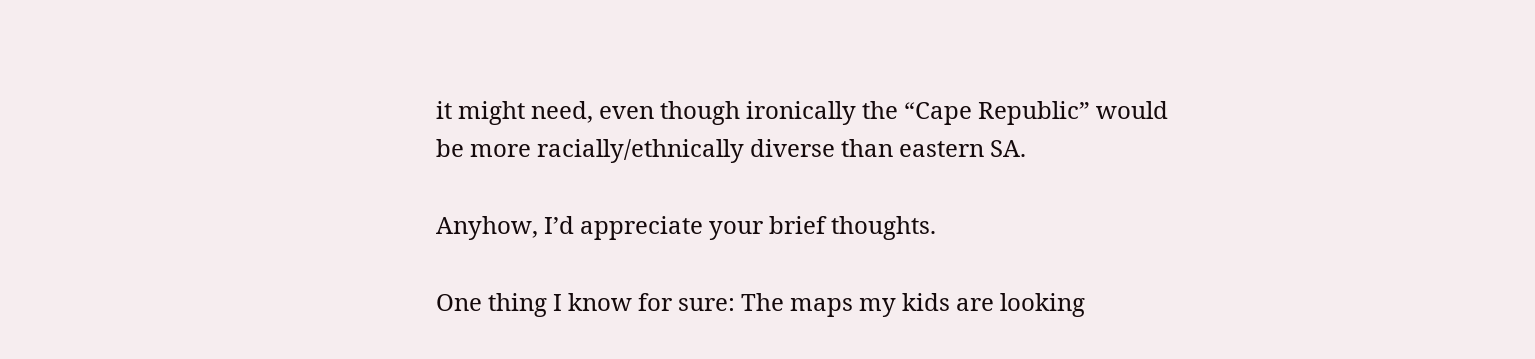it might need, even though ironically the “Cape Republic” would be more racially/ethnically diverse than eastern SA.

Anyhow, I’d appreciate your brief thoughts.

One thing I know for sure: The maps my kids are looking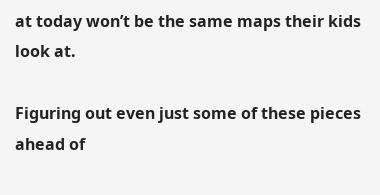at today won’t be the same maps their kids look at.

Figuring out even just some of these pieces ahead of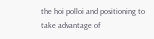the hoi polloi and positioning to take advantage of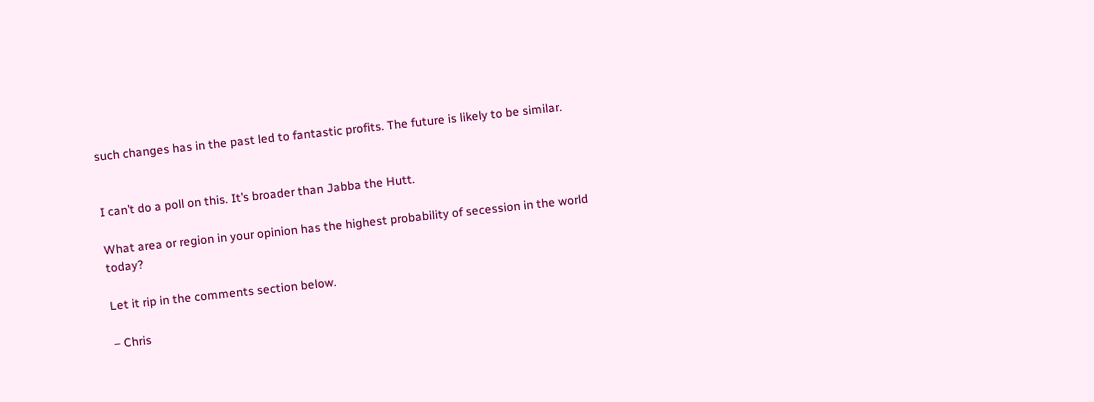such changes has in the past led to fantastic profits. The future is likely to be similar.


I can’t do a poll on this. It’s broader than Jabba the Hutt.

What area or region in your opinion has the highest probability of secession in the world today?

Let it rip in the comments section below.

– Chris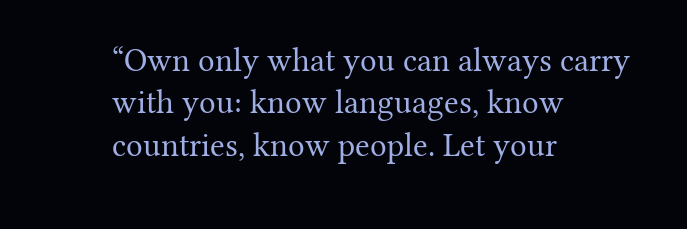“Own only what you can always carry with you: know languages, know countries, know people. Let your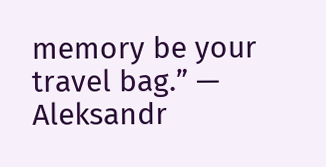memory be your travel bag.” — Aleksandr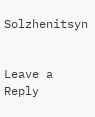Solzhenitsyn


Leave a Reply